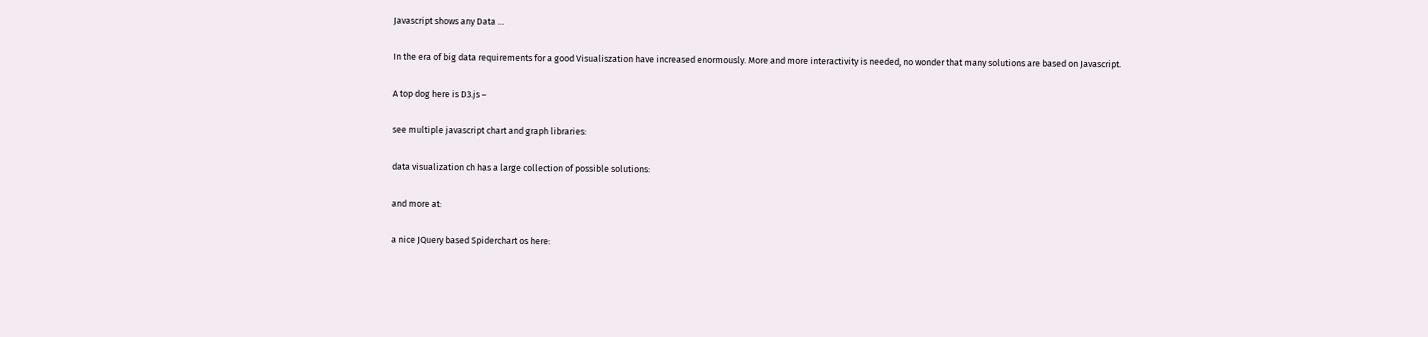Javascript shows any Data …

In the era of big data requirements for a good Visualiszation have increased enormously. More and more interactivity is needed, no wonder that many solutions are based on Javascript.

A top dog here is D3.js –

see multiple javascript chart and graph libraries:

data visualization ch has a large collection of possible solutions:

and more at:

a nice JQuery based Spiderchart os here: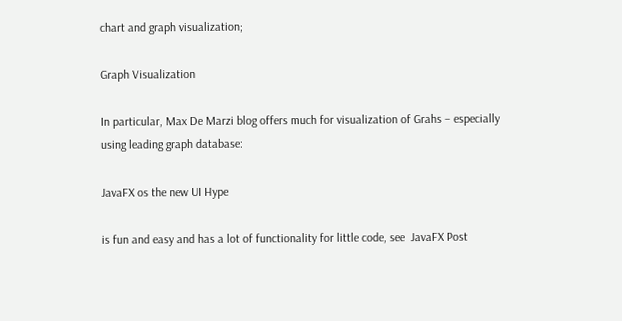chart and graph visualization;

Graph Visualization

In particular, Max De Marzi blog offers much for visualization of Grahs – especially using leading graph database:

JavaFX os the new UI Hype

is fun and easy and has a lot of functionality for little code, see  JavaFX Post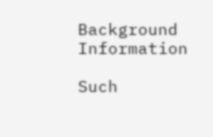Background Information

Such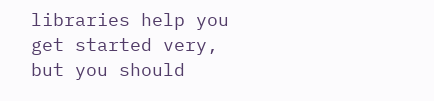libraries help you get started very, but you should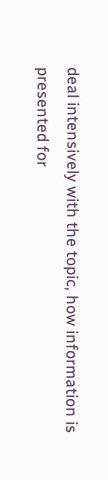deal intensively with the topic, how information is presented for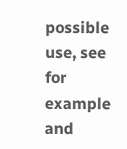possible use, see for example  and